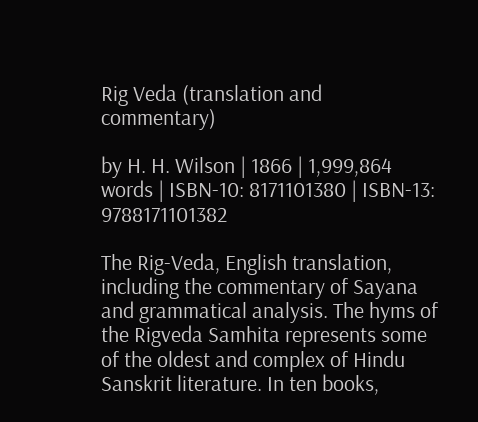Rig Veda (translation and commentary)

by H. H. Wilson | 1866 | 1,999,864 words | ISBN-10: 8171101380 | ISBN-13: 9788171101382

The Rig-Veda, English translation, including the commentary of Sayana and grammatical analysis. The hyms of the Rigveda Samhita represents some of the oldest and complex of Hindu Sanskrit literature. In ten books,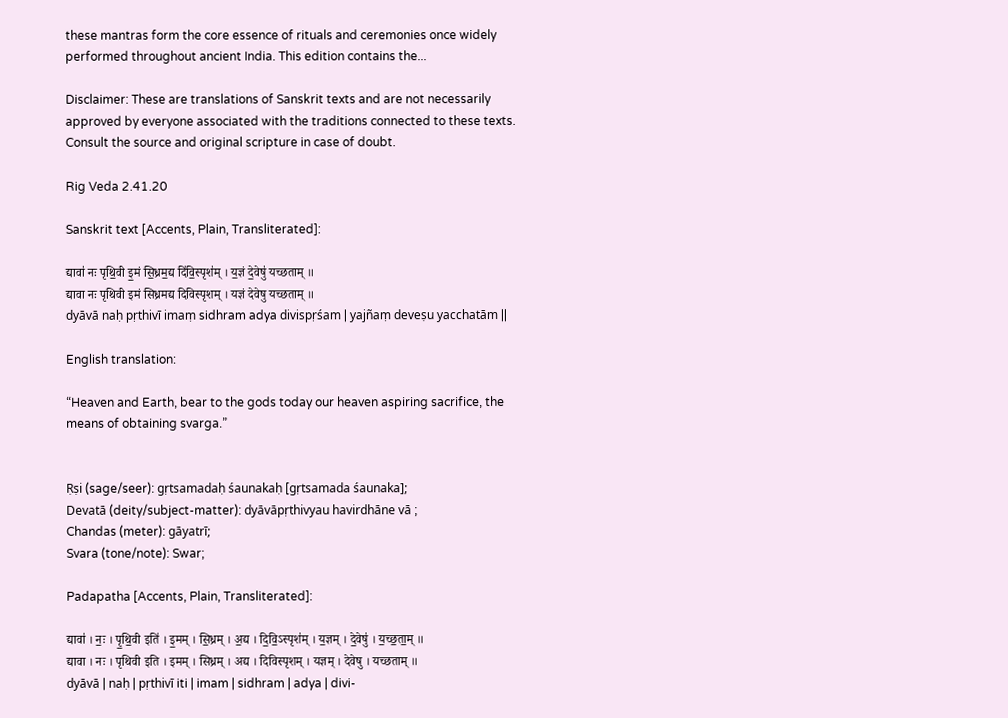these mantras form the core essence of rituals and ceremonies once widely performed throughout ancient India. This edition contains the...

Disclaimer: These are translations of Sanskrit texts and are not necessarily approved by everyone associated with the traditions connected to these texts. Consult the source and original scripture in case of doubt.

Rig Veda 2.41.20

Sanskrit text [Accents, Plain, Transliterated]:

द्यावा॑ नः पृथि॒वी इ॒मं सि॒ध्रम॒द्य दि॑वि॒स्पृश॑म् । य॒ज्ञं दे॒वेषु॑ यच्छताम् ॥
द्यावा नः पृथिवी इमं सिध्रमद्य दिविस्पृशम् । यज्ञं देवेषु यच्छताम् ॥
dyāvā naḥ pṛthivī imaṃ sidhram adya divispṛśam | yajñaṃ deveṣu yacchatām ||

English translation:

“Heaven and Earth, bear to the gods today our heaven aspiring sacrifice, the means of obtaining svarga.”


Ṛṣi (sage/seer): gṛtsamadaḥ śaunakaḥ [gṛtsamada śaunaka];
Devatā (deity/subject-matter): dyāvāpṛthivyau havirdhāne vā ;
Chandas (meter): gāyatrī;
Svara (tone/note): Swar;

Padapatha [Accents, Plain, Transliterated]:

द्यावा॑ । नः॒ । पृ॒थि॒वी इति॑ । इ॒मम् । सि॒ध्रम् । अ॒द्य । दि॒वि॒ऽस्पृश॑म् । य॒ज्ञम् । दे॒वेषु॑ । य॒च्छ॒ता॒म् ॥
द्यावा । नः । पृथिवी इति । इमम् । सिध्रम् । अद्य । दिविस्पृशम् । यज्ञम् । देवेषु । यच्छताम् ॥
dyāvā | naḥ | pṛthivī iti | imam | sidhram | adya | divi-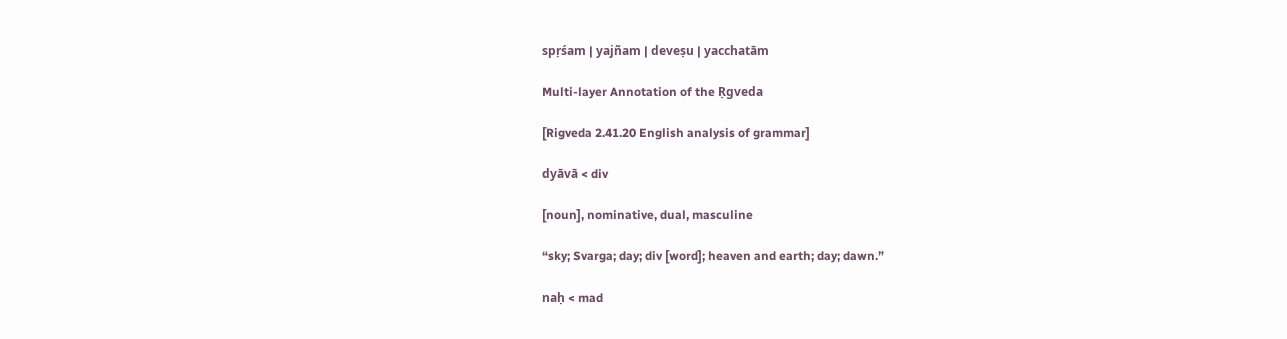spṛśam | yajñam | deveṣu | yacchatām

Multi-layer Annotation of the Ṛgveda

[Rigveda 2.41.20 English analysis of grammar]

dyāvā < div

[noun], nominative, dual, masculine

“sky; Svarga; day; div [word]; heaven and earth; day; dawn.”

naḥ < mad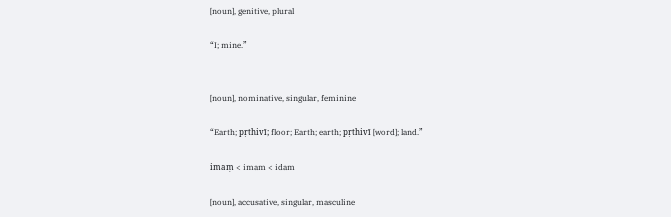[noun], genitive, plural

“I; mine.”


[noun], nominative, singular, feminine

“Earth; pṛthivī; floor; Earth; earth; pṛthivī [word]; land.”

imaṃ < imam < idam

[noun], accusative, singular, masculine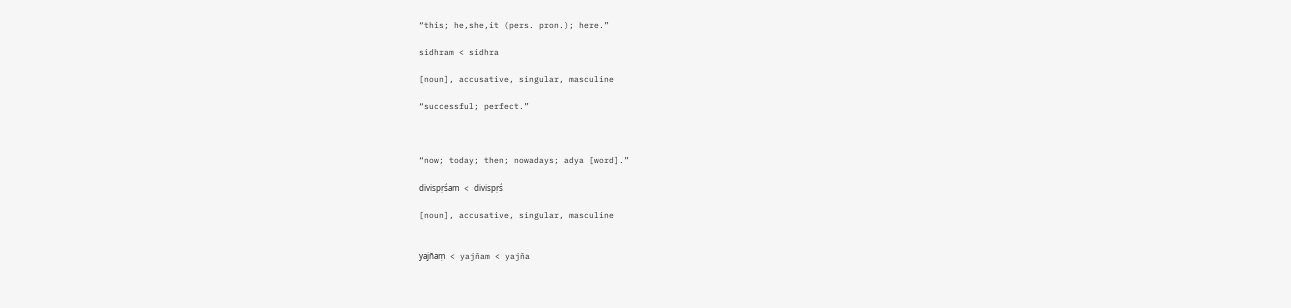“this; he,she,it (pers. pron.); here.”

sidhram < sidhra

[noun], accusative, singular, masculine

“successful; perfect.”



“now; today; then; nowadays; adya [word].”

divispṛśam < divispṛś

[noun], accusative, singular, masculine


yajñaṃ < yajñam < yajña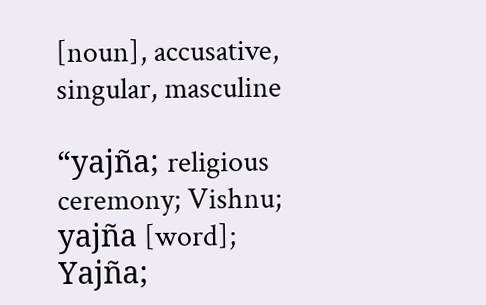[noun], accusative, singular, masculine

“yajña; religious ceremony; Vishnu; yajña [word]; Yajña;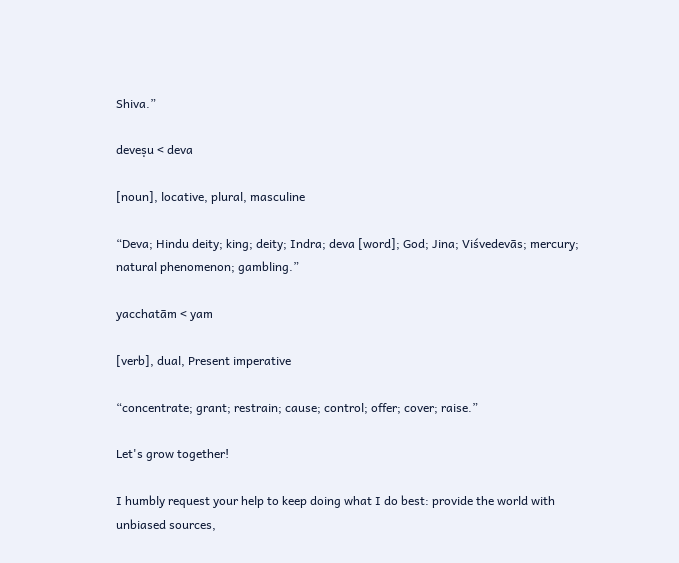Shiva.”

deveṣu < deva

[noun], locative, plural, masculine

“Deva; Hindu deity; king; deity; Indra; deva [word]; God; Jina; Viśvedevās; mercury; natural phenomenon; gambling.”

yacchatām < yam

[verb], dual, Present imperative

“concentrate; grant; restrain; cause; control; offer; cover; raise.”

Let's grow together!

I humbly request your help to keep doing what I do best: provide the world with unbiased sources,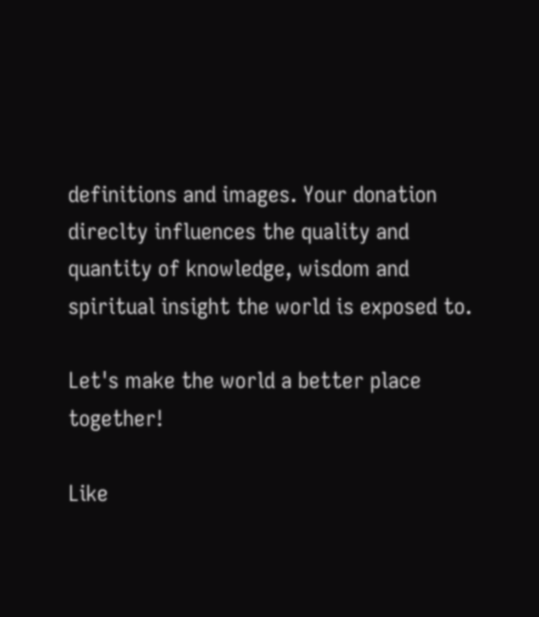definitions and images. Your donation direclty influences the quality and quantity of knowledge, wisdom and spiritual insight the world is exposed to.

Let's make the world a better place together!

Like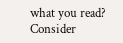what you read? Consider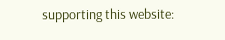supporting this website: